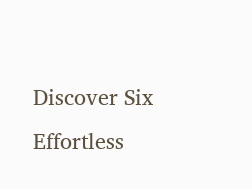Discover Six Effortless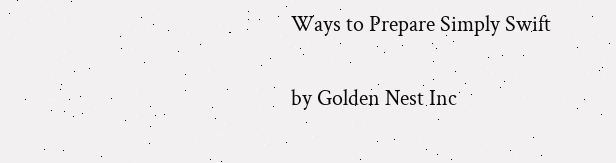Ways to Prepare Simply Swift

by Golden Nest Inc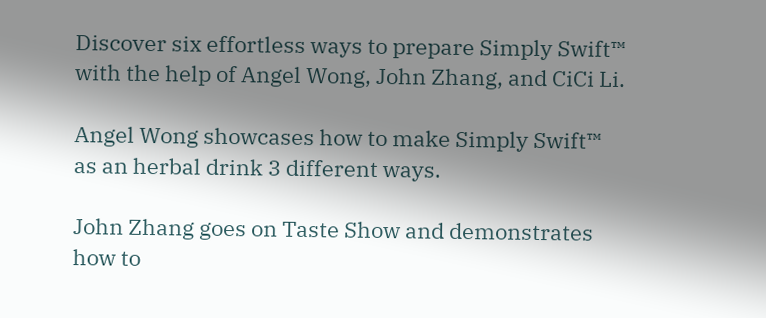Discover six effortless ways to prepare Simply Swift™ with the help of Angel Wong, John Zhang, and CiCi Li.

Angel Wong showcases how to make Simply Swift™ as an herbal drink 3 different ways.

John Zhang goes on Taste Show and demonstrates how to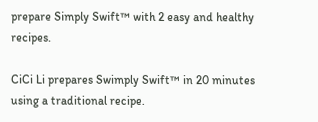prepare Simply Swift™ with 2 easy and healthy recipes.

CiCi Li prepares Swimply Swift™ in 20 minutes using a traditional recipe.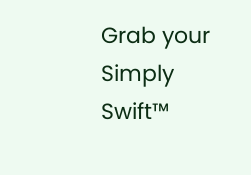Grab your Simply Swift™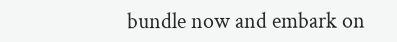bundle now and embark on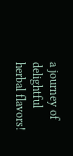a journey of delightful herbal flavors!